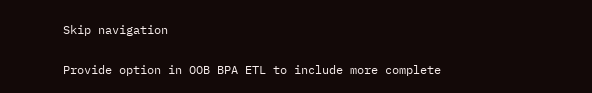Skip navigation

Provide option in OOB BPA ETL to include more complete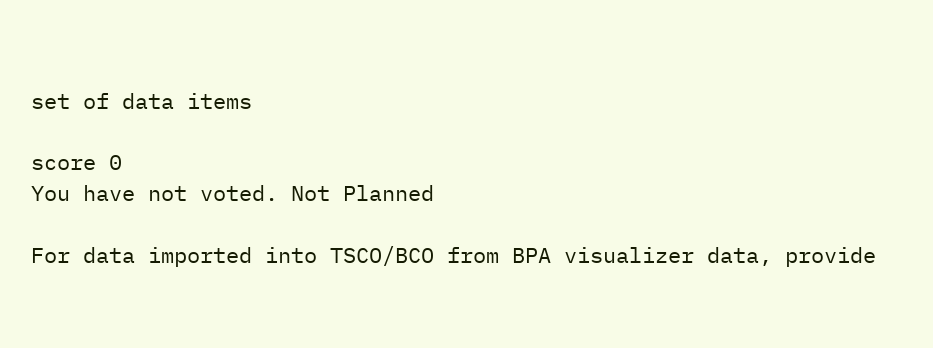set of data items

score 0
You have not voted. Not Planned

For data imported into TSCO/BCO from BPA visualizer data, provide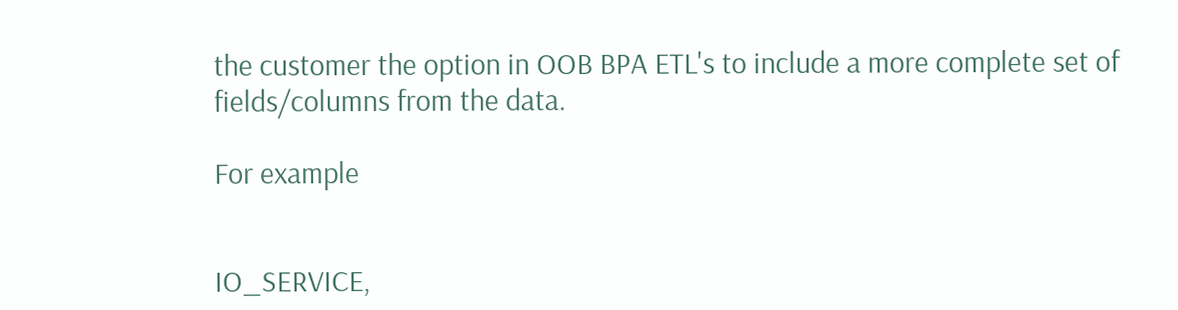the customer the option in OOB BPA ETL's to include a more complete set of fields/columns from the data.

For example


IO_SERVICE,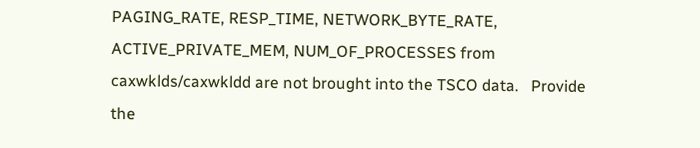PAGING_RATE, RESP_TIME, NETWORK_BYTE_RATE, ACTIVE_PRIVATE_MEM, NUM_OF_PROCESSES from caxwklds/caxwkldd are not brought into the TSCO data.   Provide the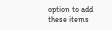option to add these items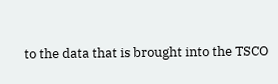to the data that is brought into the TSCO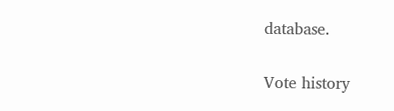database.


Vote history